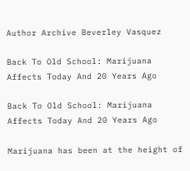Author Archive Beverley Vasquez

Back To Old School: Marijuana Affects Today And 20 Years Ago

Back To Old School: Marijuana Affects Today And 20 Years Ago

Marijuana has been at the height of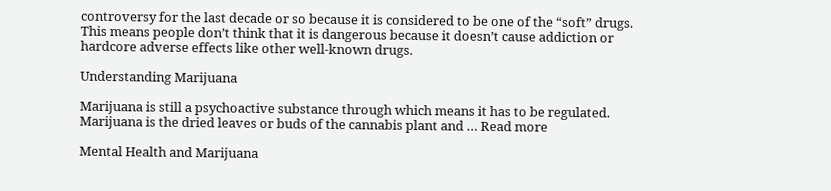controversy for the last decade or so because it is considered to be one of the “soft” drugs. This means people don’t think that it is dangerous because it doesn’t cause addiction or hardcore adverse effects like other well-known drugs.

Understanding Marijuana

Marijuana is still a psychoactive substance through which means it has to be regulated. Marijuana is the dried leaves or buds of the cannabis plant and … Read more

Mental Health and Marijuana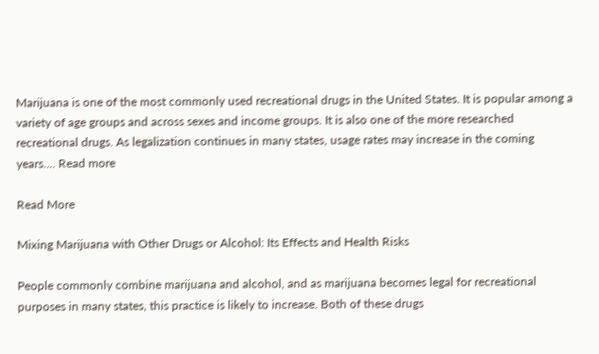Marijuana is one of the most commonly used recreational drugs in the United States. It is popular among a variety of age groups and across sexes and income groups. It is also one of the more researched recreational drugs. As legalization continues in many states, usage rates may increase in the coming years.… Read more

Read More

Mixing Marijuana with Other Drugs or Alcohol: Its Effects and Health Risks

People commonly combine marijuana and alcohol, and as marijuana becomes legal for recreational purposes in many states, this practice is likely to increase. Both of these drugs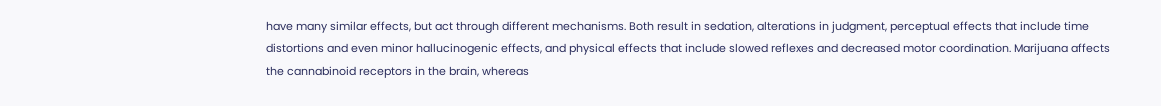have many similar effects, but act through different mechanisms. Both result in sedation, alterations in judgment, perceptual effects that include time distortions and even minor hallucinogenic effects, and physical effects that include slowed reflexes and decreased motor coordination. Marijuana affects the cannabinoid receptors in the brain, whereas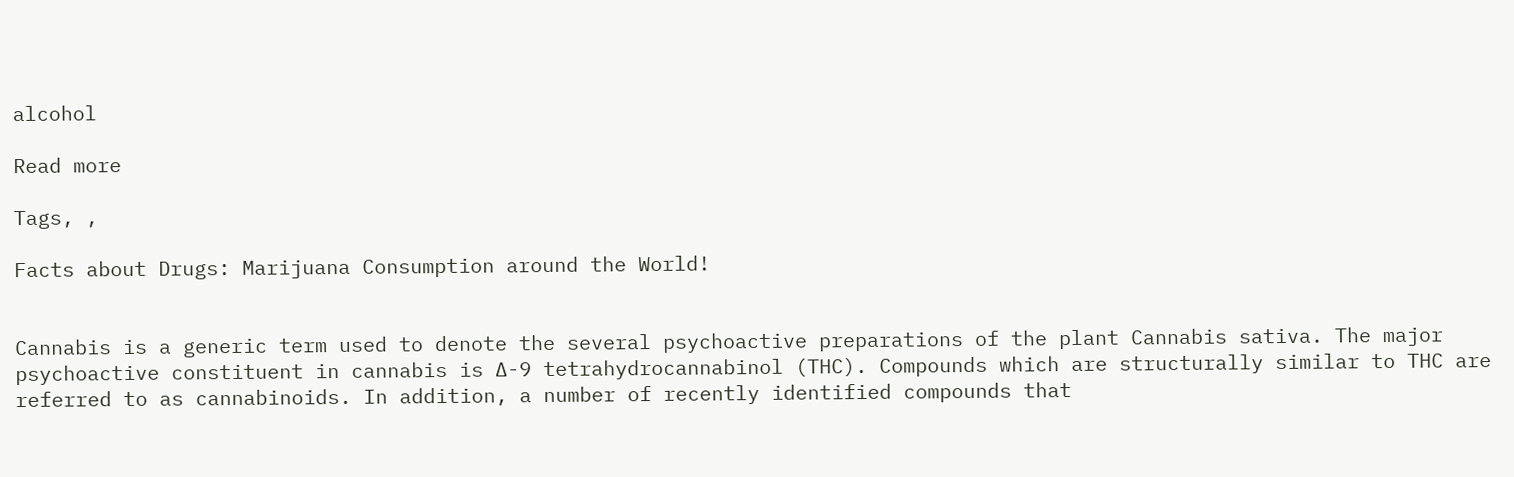alcohol

Read more

Tags, ,

Facts about Drugs: Marijuana Consumption around the World!


Cannabis is a generic term used to denote the several psychoactive preparations of the plant Cannabis sativa. The major psychoactive constituent in cannabis is ∆-9 tetrahydrocannabinol (THC). Compounds which are structurally similar to THC are referred to as cannabinoids. In addition, a number of recently identified compounds that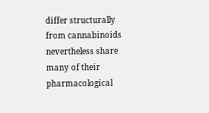differ structurally from cannabinoids nevertheless share many of their pharmacological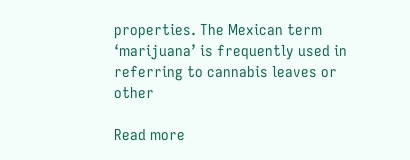properties. The Mexican term ‘marijuana’ is frequently used in referring to cannabis leaves or other

Read more